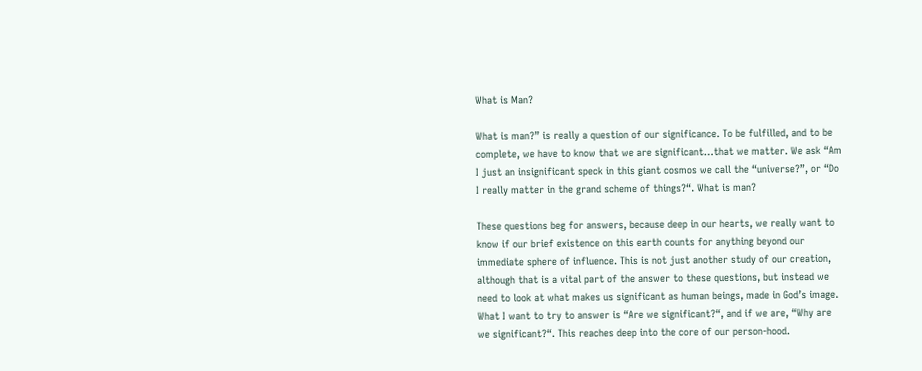What is Man?

What is man?” is really a question of our significance. To be fulfilled, and to be complete, we have to know that we are significant…that we matter. We ask “Am I just an insignificant speck in this giant cosmos we call the “universe?”, or “Do I really matter in the grand scheme of things?“. What is man?

These questions beg for answers, because deep in our hearts, we really want to know if our brief existence on this earth counts for anything beyond our immediate sphere of influence. This is not just another study of our creation, although that is a vital part of the answer to these questions, but instead we need to look at what makes us significant as human beings, made in God’s image. What I want to try to answer is “Are we significant?“, and if we are, “Why are we significant?“. This reaches deep into the core of our person-hood.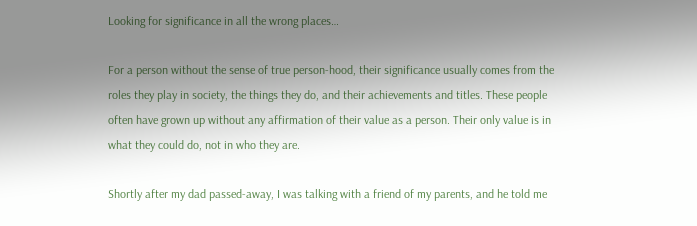Looking for significance in all the wrong places…

For a person without the sense of true person-hood, their significance usually comes from the roles they play in society, the things they do, and their achievements and titles. These people often have grown up without any affirmation of their value as a person. Their only value is in what they could do, not in who they are.

Shortly after my dad passed-away, I was talking with a friend of my parents, and he told me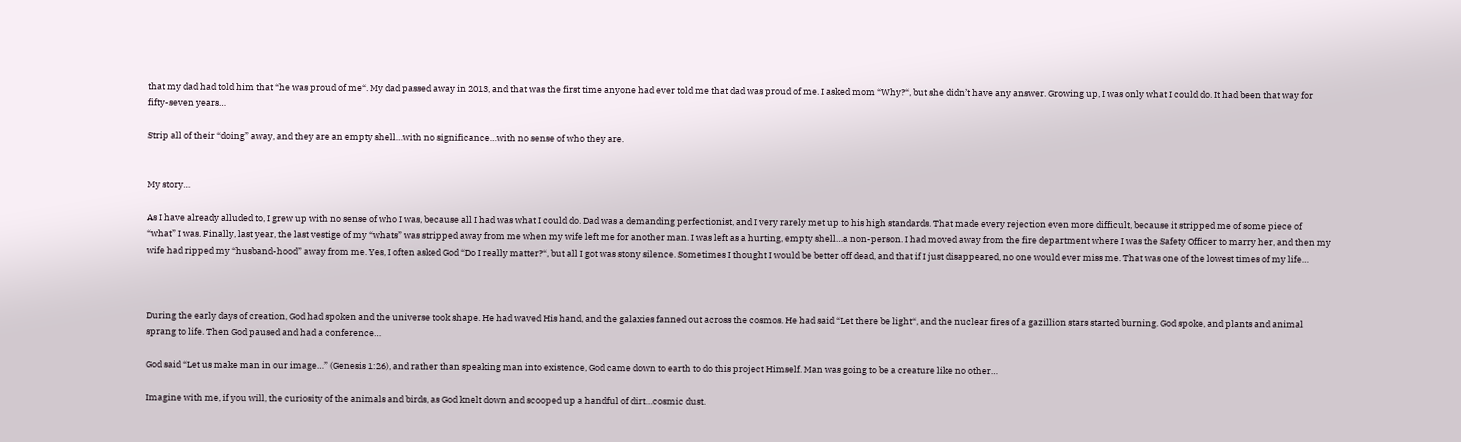that my dad had told him that “he was proud of me“. My dad passed away in 2013, and that was the first time anyone had ever told me that dad was proud of me. I asked mom “Why?“, but she didn’t have any answer. Growing up, I was only what I could do. It had been that way for fifty-seven years…

Strip all of their “doing” away, and they are an empty shell…with no significance…with no sense of who they are.


My story…

As I have already alluded to, I grew up with no sense of who I was, because all I had was what I could do. Dad was a demanding perfectionist, and I very rarely met up to his high standards. That made every rejection even more difficult, because it stripped me of some piece of “what” I was. Finally, last year, the last vestige of my “whats” was stripped away from me when my wife left me for another man. I was left as a hurting, empty shell…a non-person. I had moved away from the fire department where I was the Safety Officer to marry her, and then my wife had ripped my “husband-hood” away from me. Yes, I often asked God “Do I really matter?“, but all I got was stony silence. Sometimes I thought I would be better off dead, and that if I just disappeared, no one would ever miss me. That was one of the lowest times of my life…



During the early days of creation, God had spoken and the universe took shape. He had waved His hand, and the galaxies fanned out across the cosmos. He had said “Let there be light“, and the nuclear fires of a gazillion stars started burning. God spoke, and plants and animal sprang to life. Then God paused and had a conference…

God said “Let us make man in our image…” (Genesis 1:26), and rather than speaking man into existence, God came down to earth to do this project Himself. Man was going to be a creature like no other…

Imagine with me, if you will, the curiosity of the animals and birds, as God knelt down and scooped up a handful of dirt…cosmic dust.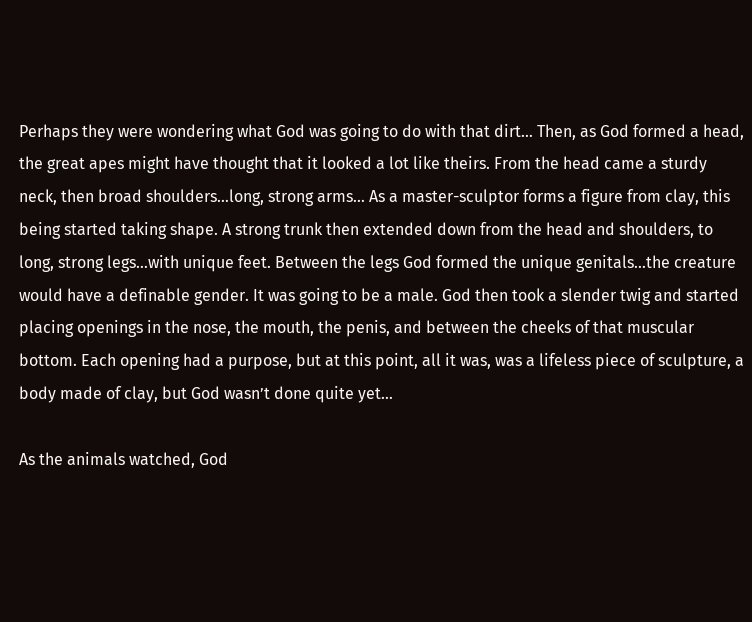Perhaps they were wondering what God was going to do with that dirt… Then, as God formed a head, the great apes might have thought that it looked a lot like theirs. From the head came a sturdy neck, then broad shoulders…long, strong arms… As a master-sculptor forms a figure from clay, this being started taking shape. A strong trunk then extended down from the head and shoulders, to long, strong legs…with unique feet. Between the legs God formed the unique genitals…the creature would have a definable gender. It was going to be a male. God then took a slender twig and started placing openings in the nose, the mouth, the penis, and between the cheeks of that muscular bottom. Each opening had a purpose, but at this point, all it was, was a lifeless piece of sculpture, a body made of clay, but God wasn’t done quite yet…

As the animals watched, God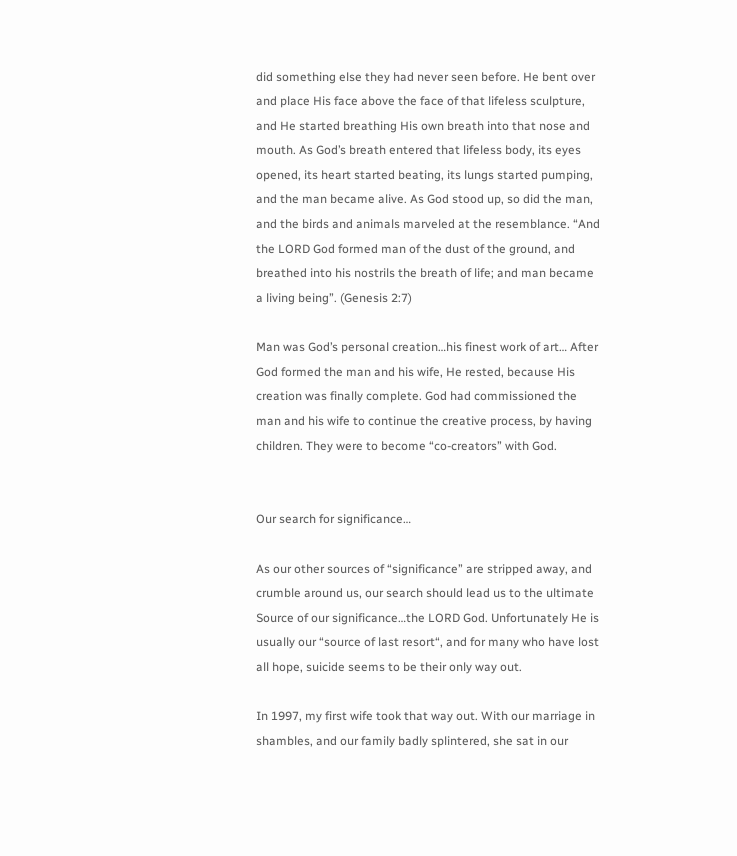did something else they had never seen before. He bent over and place His face above the face of that lifeless sculpture, and He started breathing His own breath into that nose and mouth. As God’s breath entered that lifeless body, its eyes opened, its heart started beating, its lungs started pumping, and the man became alive. As God stood up, so did the man, and the birds and animals marveled at the resemblance. “And the LORD God formed man of the dust of the ground, and breathed into his nostrils the breath of life; and man became a living being”. (Genesis 2:7)

Man was God’s personal creation…his finest work of art… After God formed the man and his wife, He rested, because His creation was finally complete. God had commissioned the man and his wife to continue the creative process, by having children. They were to become “co-creators” with God.


Our search for significance…

As our other sources of “significance” are stripped away, and crumble around us, our search should lead us to the ultimate Source of our significance…the LORD God. Unfortunately He is usually our “source of last resort“, and for many who have lost all hope, suicide seems to be their only way out.

In 1997, my first wife took that way out. With our marriage in shambles, and our family badly splintered, she sat in our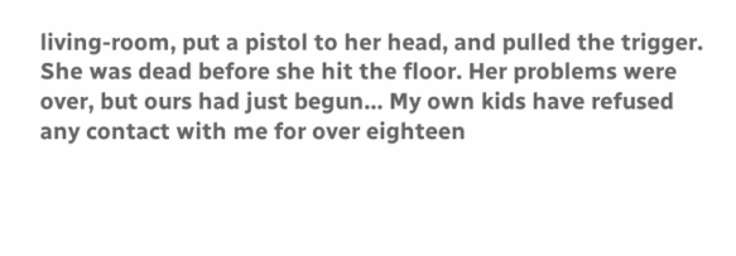living-room, put a pistol to her head, and pulled the trigger. She was dead before she hit the floor. Her problems were over, but ours had just begun… My own kids have refused any contact with me for over eighteen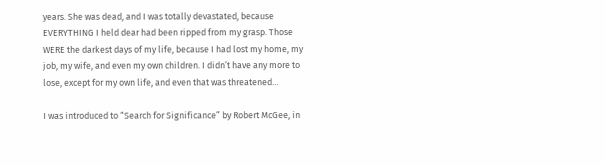years. She was dead, and I was totally devastated, because EVERYTHING I held dear had been ripped from my grasp. Those WERE the darkest days of my life, because I had lost my home, my job, my wife, and even my own children. I didn’t have any more to lose, except for my own life, and even that was threatened…

I was introduced to “Search for Significance” by Robert McGee, in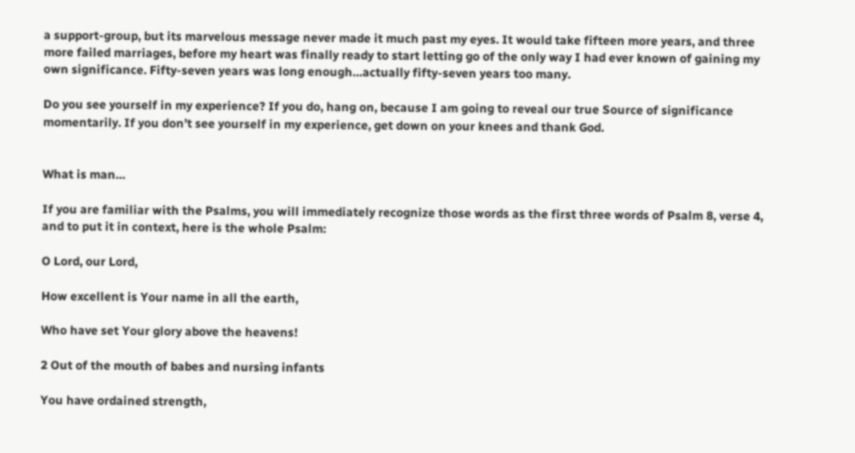a support-group, but its marvelous message never made it much past my eyes. It would take fifteen more years, and three more failed marriages, before my heart was finally ready to start letting go of the only way I had ever known of gaining my own significance. Fifty-seven years was long enough…actually fifty-seven years too many.

Do you see yourself in my experience? If you do, hang on, because I am going to reveal our true Source of significance momentarily. If you don’t see yourself in my experience, get down on your knees and thank God.


What is man…

If you are familiar with the Psalms, you will immediately recognize those words as the first three words of Psalm 8, verse 4, and to put it in context, here is the whole Psalm:

O Lord, our Lord,

How excellent is Your name in all the earth,

Who have set Your glory above the heavens!

2 Out of the mouth of babes and nursing infants

You have ordained strength,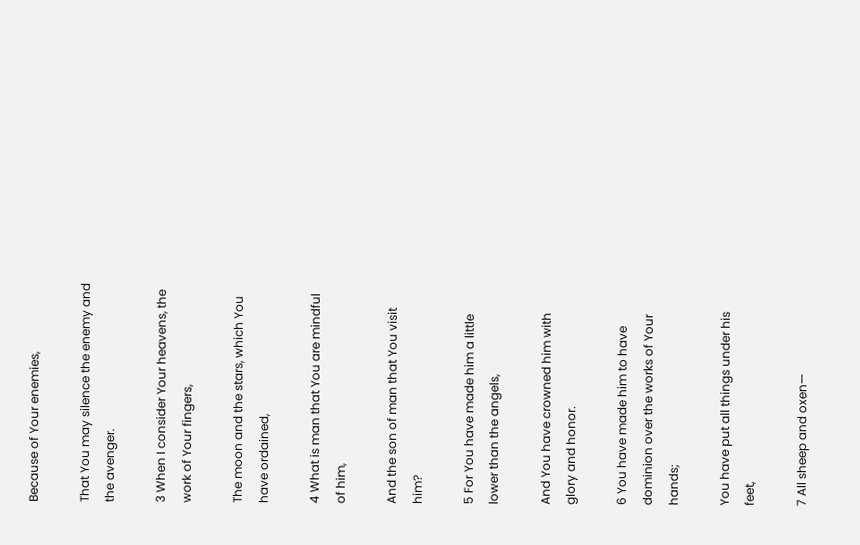Because of Your enemies,

That You may silence the enemy and the avenger.

3 When I consider Your heavens, the work of Your fingers,

The moon and the stars, which You have ordained,

4 What is man that You are mindful of him,

And the son of man that You visit him?

5 For You have made him a little lower than the angels,

And You have crowned him with glory and honor.

6 You have made him to have dominion over the works of Your hands;

You have put all things under his feet,

7 All sheep and oxen—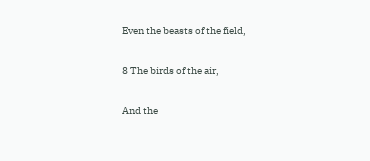Even the beasts of the field,

8 The birds of the air,

And the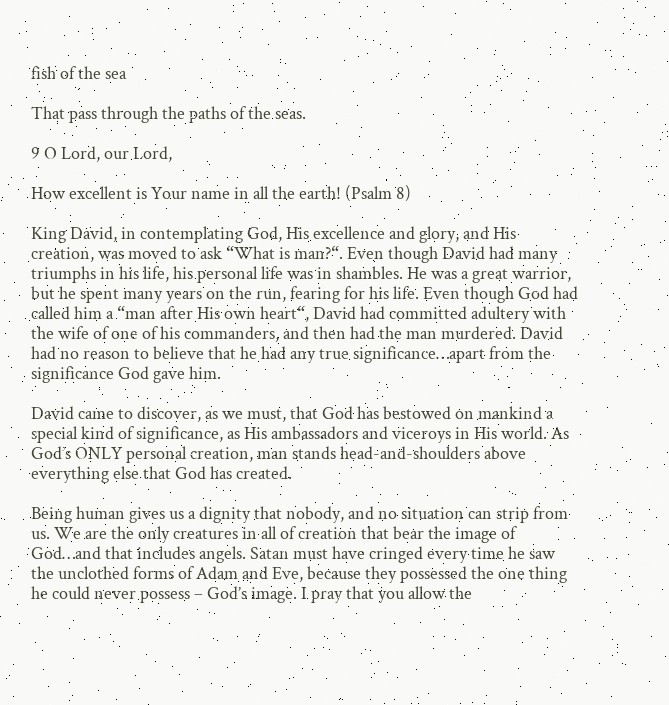fish of the sea

That pass through the paths of the seas.

9 O Lord, our Lord,

How excellent is Your name in all the earth! (Psalm 8)

King David, in contemplating God, His excellence and glory, and His creation, was moved to ask “What is man?“. Even though David had many triumphs in his life, his personal life was in shambles. He was a great warrior, but he spent many years on the run, fearing for his life. Even though God had called him a “man after His own heart“, David had committed adultery with the wife of one of his commanders, and then had the man murdered. David had no reason to believe that he had any true significance…apart from the significance God gave him.

David came to discover, as we must, that God has bestowed on mankind a special kind of significance, as His ambassadors and viceroys in His world. As God’s ONLY personal creation, man stands head-and-shoulders above everything else that God has created.

Being human gives us a dignity that nobody, and no situation can strip from us. We are the only creatures in all of creation that bear the image of God…and that includes angels. Satan must have cringed every time he saw the unclothed forms of Adam and Eve, because they possessed the one thing he could never possess – God’s image. I pray that you allow the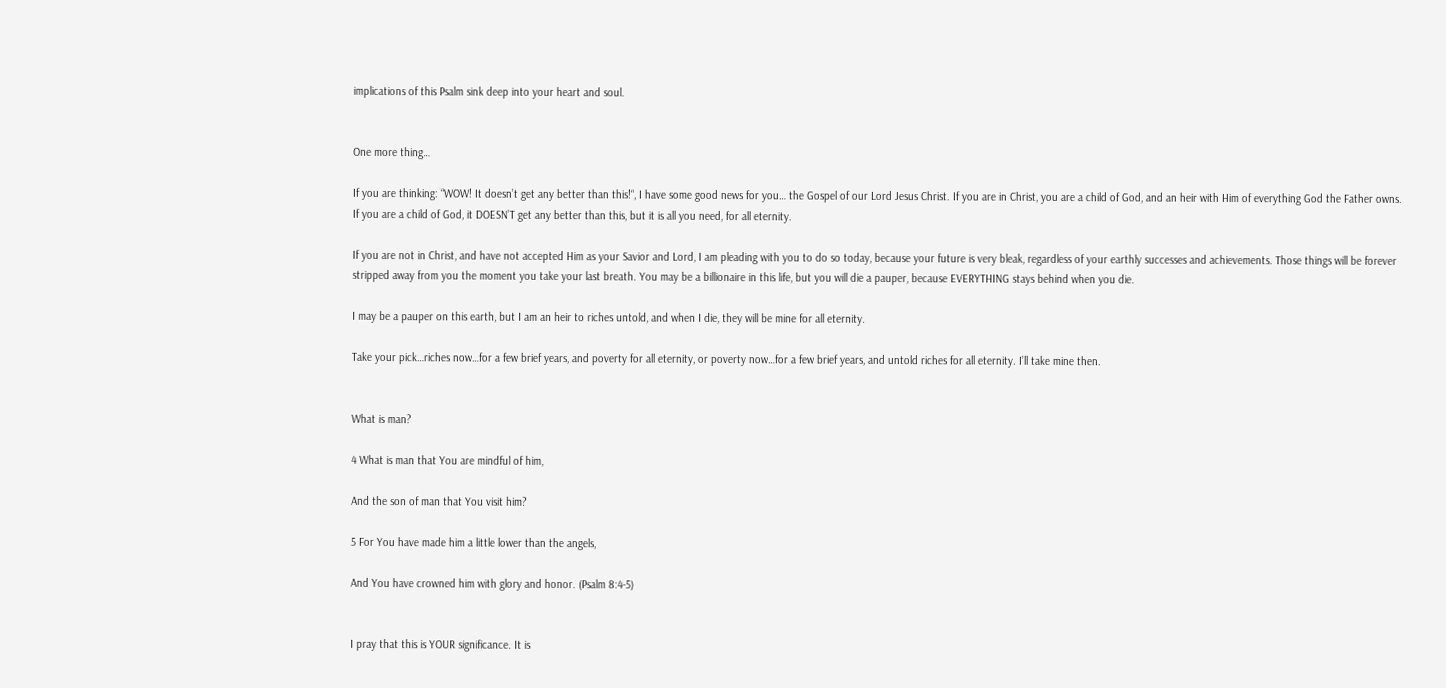implications of this Psalm sink deep into your heart and soul.


One more thing…

If you are thinking: “WOW! It doesn’t get any better than this!“, I have some good news for you… the Gospel of our Lord Jesus Christ. If you are in Christ, you are a child of God, and an heir with Him of everything God the Father owns. If you are a child of God, it DOESN’T get any better than this, but it is all you need, for all eternity.

If you are not in Christ, and have not accepted Him as your Savior and Lord, I am pleading with you to do so today, because your future is very bleak, regardless of your earthly successes and achievements. Those things will be forever stripped away from you the moment you take your last breath. You may be a billionaire in this life, but you will die a pauper, because EVERYTHING stays behind when you die.

I may be a pauper on this earth, but I am an heir to riches untold, and when I die, they will be mine for all eternity.

Take your pick…riches now…for a few brief years, and poverty for all eternity, or poverty now…for a few brief years, and untold riches for all eternity. I’ll take mine then.


What is man?

4 What is man that You are mindful of him,

And the son of man that You visit him?

5 For You have made him a little lower than the angels,

And You have crowned him with glory and honor. (Psalm 8:4-5)


I pray that this is YOUR significance. It is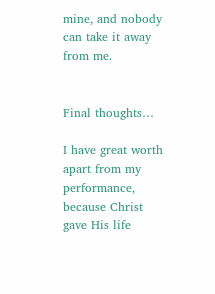mine, and nobody can take it away from me.


Final thoughts…

I have great worth apart from my performance, because Christ gave His life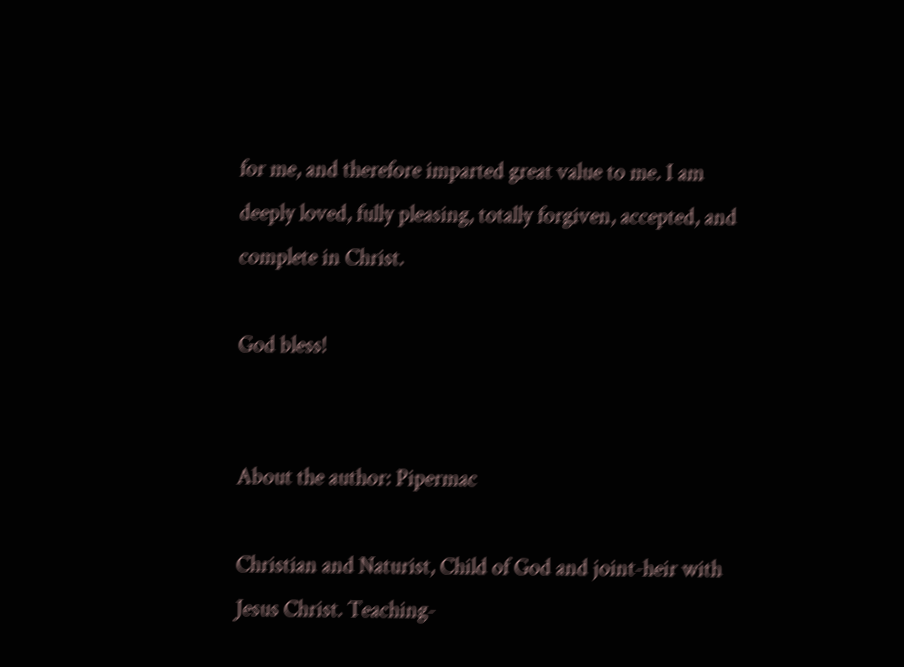for me, and therefore imparted great value to me. I am deeply loved, fully pleasing, totally forgiven, accepted, and complete in Christ.

God bless!


About the author: Pipermac

Christian and Naturist, Child of God and joint-heir with Jesus Christ. Teaching-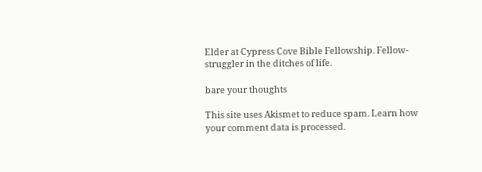Elder at Cypress Cove Bible Fellowship. Fellow-struggler in the ditches of life.

bare your thoughts

This site uses Akismet to reduce spam. Learn how your comment data is processed.